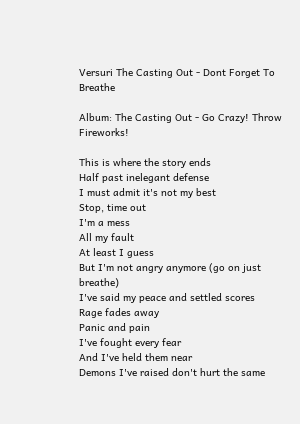Versuri The Casting Out - Dont Forget To Breathe

Album: The Casting Out - Go Crazy! Throw Fireworks!

This is where the story ends
Half past inelegant defense
I must admit it's not my best
Stop, time out
I'm a mess
All my fault
At least I guess
But I'm not angry anymore (go on just breathe)
I've said my peace and settled scores
Rage fades away
Panic and pain
I've fought every fear
And I've held them near
Demons I've raised don't hurt the same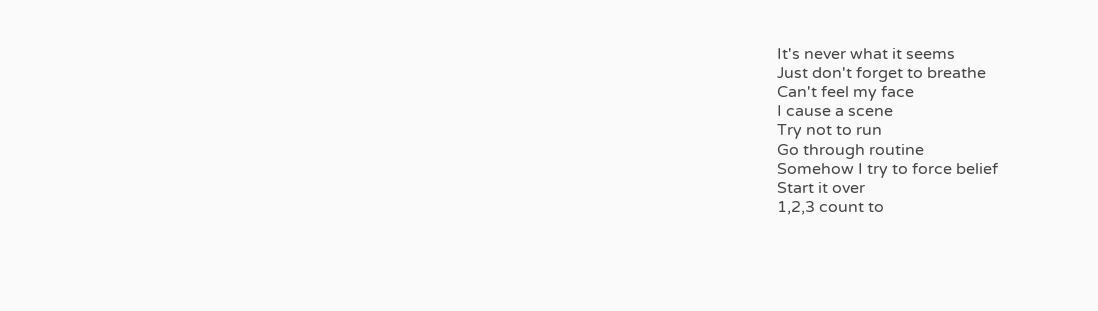It's never what it seems
Just don't forget to breathe
Can't feel my face
I cause a scene
Try not to run
Go through routine
Somehow I try to force belief
Start it over
1,2,3 count to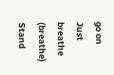go on
Just breathe (breathe)
Stand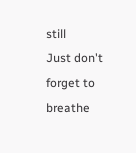still
Just don't forget to breathe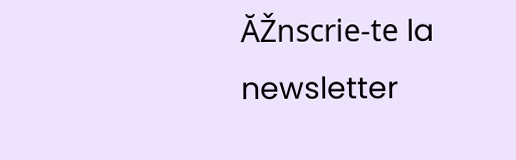ĂŽnscrie-te la newsletter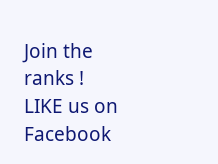Join the ranks ! LIKE us on Facebook